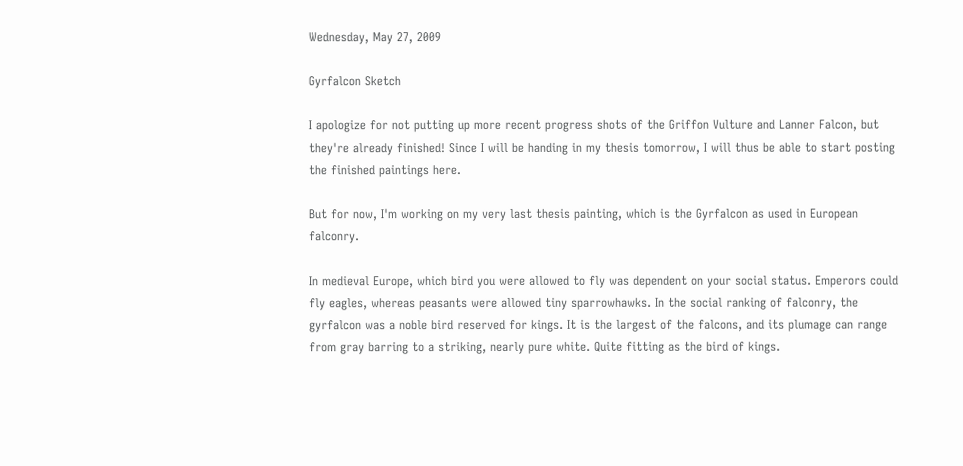Wednesday, May 27, 2009

Gyrfalcon Sketch

I apologize for not putting up more recent progress shots of the Griffon Vulture and Lanner Falcon, but they're already finished! Since I will be handing in my thesis tomorrow, I will thus be able to start posting the finished paintings here.

But for now, I'm working on my very last thesis painting, which is the Gyrfalcon as used in European falconry.

In medieval Europe, which bird you were allowed to fly was dependent on your social status. Emperors could fly eagles, whereas peasants were allowed tiny sparrowhawks. In the social ranking of falconry, the gyrfalcon was a noble bird reserved for kings. It is the largest of the falcons, and its plumage can range from gray barring to a striking, nearly pure white. Quite fitting as the bird of kings.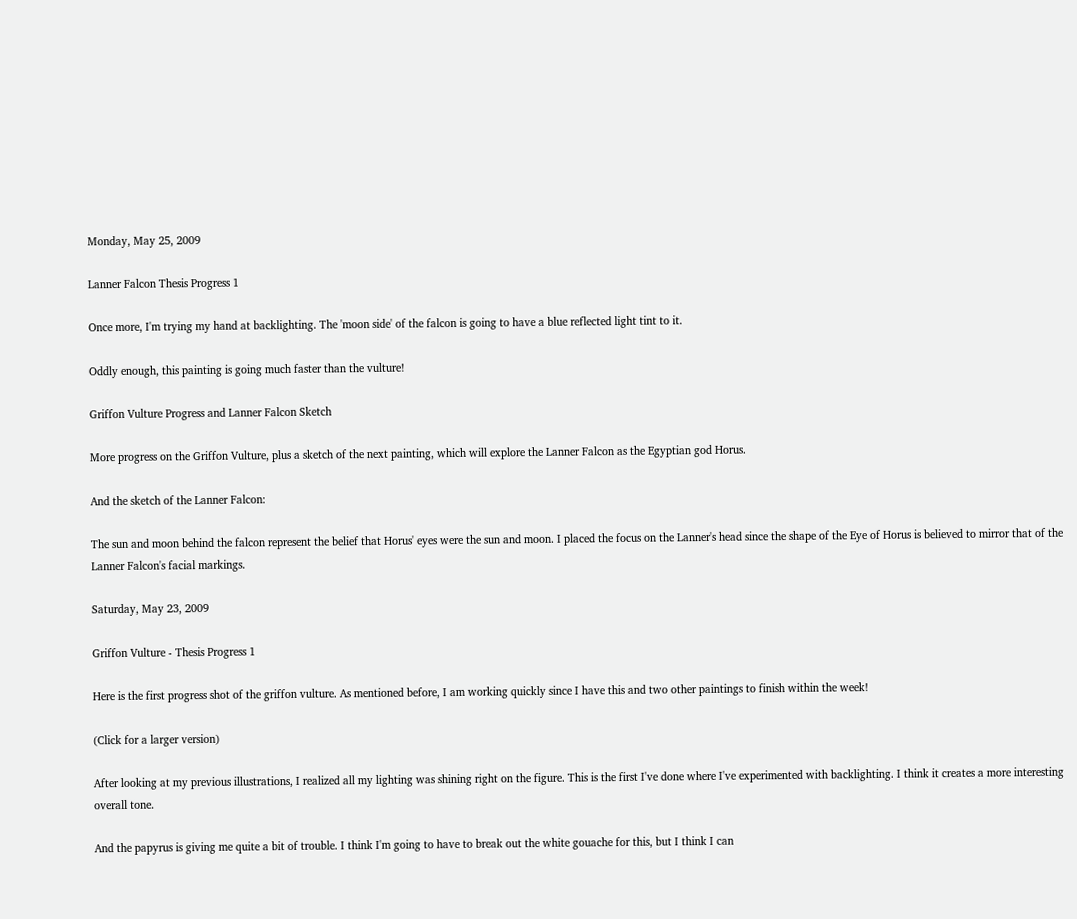Monday, May 25, 2009

Lanner Falcon Thesis Progress 1

Once more, I'm trying my hand at backlighting. The 'moon side' of the falcon is going to have a blue reflected light tint to it.

Oddly enough, this painting is going much faster than the vulture!

Griffon Vulture Progress and Lanner Falcon Sketch

More progress on the Griffon Vulture, plus a sketch of the next painting, which will explore the Lanner Falcon as the Egyptian god Horus.

And the sketch of the Lanner Falcon:

The sun and moon behind the falcon represent the belief that Horus' eyes were the sun and moon. I placed the focus on the Lanner's head since the shape of the Eye of Horus is believed to mirror that of the Lanner Falcon's facial markings.

Saturday, May 23, 2009

Griffon Vulture - Thesis Progress 1

Here is the first progress shot of the griffon vulture. As mentioned before, I am working quickly since I have this and two other paintings to finish within the week!

(Click for a larger version)

After looking at my previous illustrations, I realized all my lighting was shining right on the figure. This is the first I've done where I've experimented with backlighting. I think it creates a more interesting overall tone.

And the papyrus is giving me quite a bit of trouble. I think I'm going to have to break out the white gouache for this, but I think I can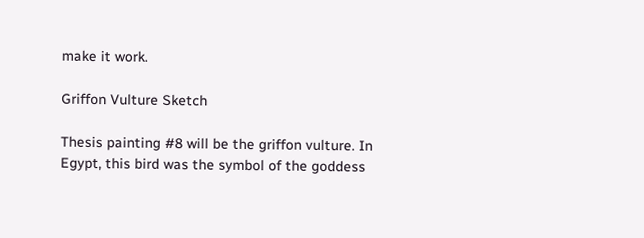make it work.

Griffon Vulture Sketch

Thesis painting #8 will be the griffon vulture. In Egypt, this bird was the symbol of the goddess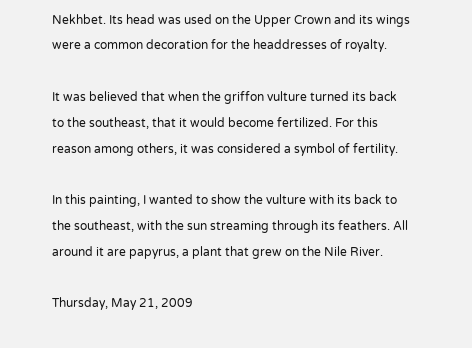Nekhbet. Its head was used on the Upper Crown and its wings were a common decoration for the headdresses of royalty.

It was believed that when the griffon vulture turned its back to the southeast, that it would become fertilized. For this reason among others, it was considered a symbol of fertility.

In this painting, I wanted to show the vulture with its back to the southeast, with the sun streaming through its feathers. All around it are papyrus, a plant that grew on the Nile River.

Thursday, May 21, 2009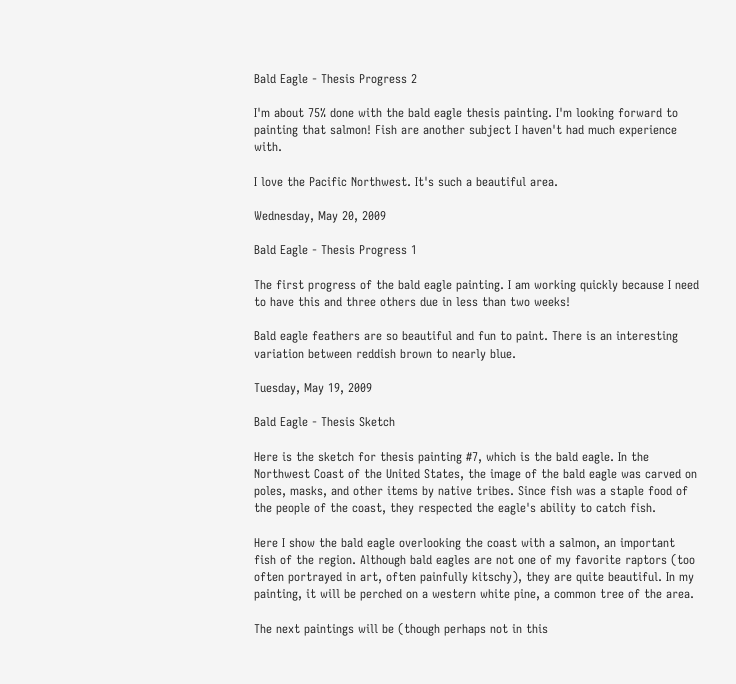Bald Eagle - Thesis Progress 2

I'm about 75% done with the bald eagle thesis painting. I'm looking forward to painting that salmon! Fish are another subject I haven't had much experience with.

I love the Pacific Northwest. It's such a beautiful area.

Wednesday, May 20, 2009

Bald Eagle - Thesis Progress 1

The first progress of the bald eagle painting. I am working quickly because I need to have this and three others due in less than two weeks!

Bald eagle feathers are so beautiful and fun to paint. There is an interesting variation between reddish brown to nearly blue.

Tuesday, May 19, 2009

Bald Eagle - Thesis Sketch

Here is the sketch for thesis painting #7, which is the bald eagle. In the Northwest Coast of the United States, the image of the bald eagle was carved on poles, masks, and other items by native tribes. Since fish was a staple food of the people of the coast, they respected the eagle's ability to catch fish.

Here I show the bald eagle overlooking the coast with a salmon, an important fish of the region. Although bald eagles are not one of my favorite raptors (too often portrayed in art, often painfully kitschy), they are quite beautiful. In my painting, it will be perched on a western white pine, a common tree of the area.

The next paintings will be (though perhaps not in this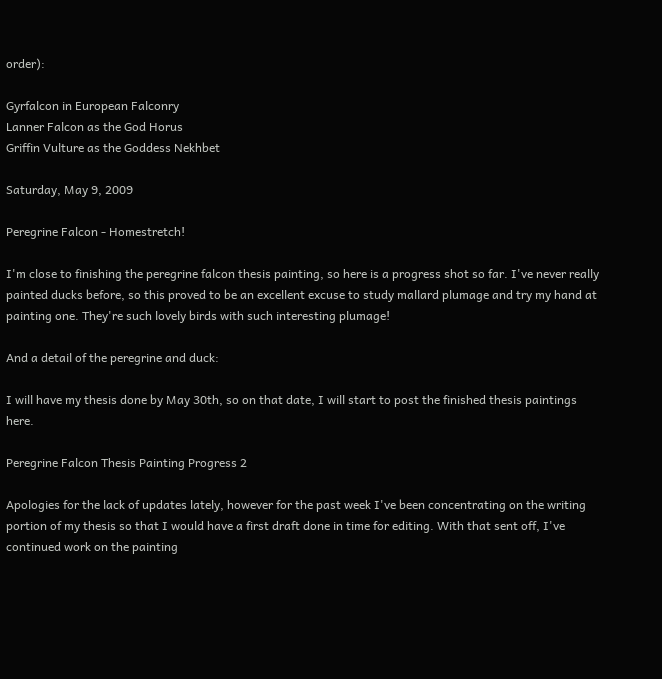order):

Gyrfalcon in European Falconry
Lanner Falcon as the God Horus
Griffin Vulture as the Goddess Nekhbet

Saturday, May 9, 2009

Peregrine Falcon - Homestretch!

I'm close to finishing the peregrine falcon thesis painting, so here is a progress shot so far. I've never really painted ducks before, so this proved to be an excellent excuse to study mallard plumage and try my hand at painting one. They're such lovely birds with such interesting plumage!

And a detail of the peregrine and duck:

I will have my thesis done by May 30th, so on that date, I will start to post the finished thesis paintings here.

Peregrine Falcon Thesis Painting Progress 2

Apologies for the lack of updates lately, however for the past week I've been concentrating on the writing portion of my thesis so that I would have a first draft done in time for editing. With that sent off, I've continued work on the painting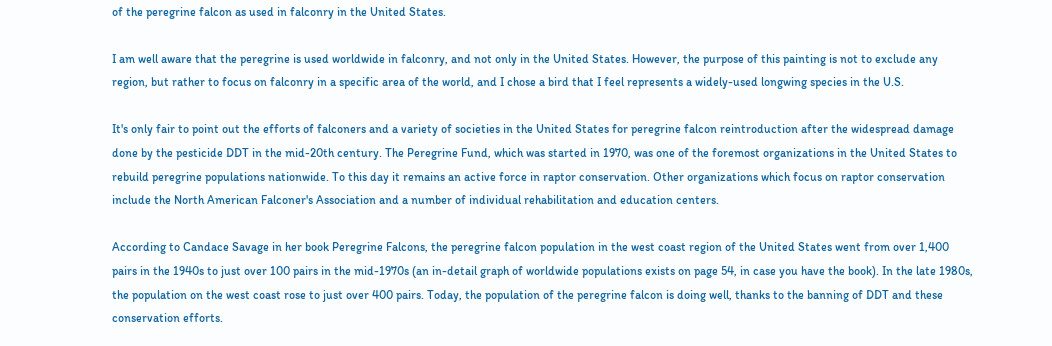of the peregrine falcon as used in falconry in the United States.

I am well aware that the peregrine is used worldwide in falconry, and not only in the United States. However, the purpose of this painting is not to exclude any region, but rather to focus on falconry in a specific area of the world, and I chose a bird that I feel represents a widely-used longwing species in the U.S.

It's only fair to point out the efforts of falconers and a variety of societies in the United States for peregrine falcon reintroduction after the widespread damage done by the pesticide DDT in the mid-20th century. The Peregrine Fund, which was started in 1970, was one of the foremost organizations in the United States to rebuild peregrine populations nationwide. To this day it remains an active force in raptor conservation. Other organizations which focus on raptor conservation include the North American Falconer's Association and a number of individual rehabilitation and education centers.

According to Candace Savage in her book Peregrine Falcons, the peregrine falcon population in the west coast region of the United States went from over 1,400 pairs in the 1940s to just over 100 pairs in the mid-1970s (an in-detail graph of worldwide populations exists on page 54, in case you have the book). In the late 1980s, the population on the west coast rose to just over 400 pairs. Today, the population of the peregrine falcon is doing well, thanks to the banning of DDT and these conservation efforts.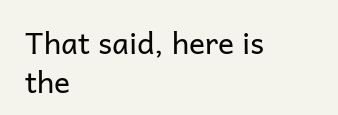That said, here is the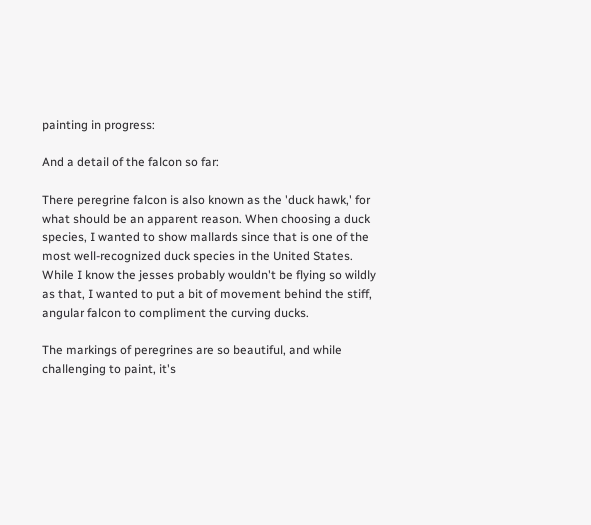painting in progress:

And a detail of the falcon so far:

There peregrine falcon is also known as the 'duck hawk,' for what should be an apparent reason. When choosing a duck species, I wanted to show mallards since that is one of the most well-recognized duck species in the United States. While I know the jesses probably wouldn't be flying so wildly as that, I wanted to put a bit of movement behind the stiff, angular falcon to compliment the curving ducks.

The markings of peregrines are so beautiful, and while challenging to paint, it's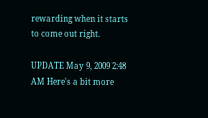rewarding when it starts to come out right.

UPDATE May 9, 2009 2:48 AM Here's a bit more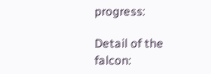progress:

Detail of the falcon: